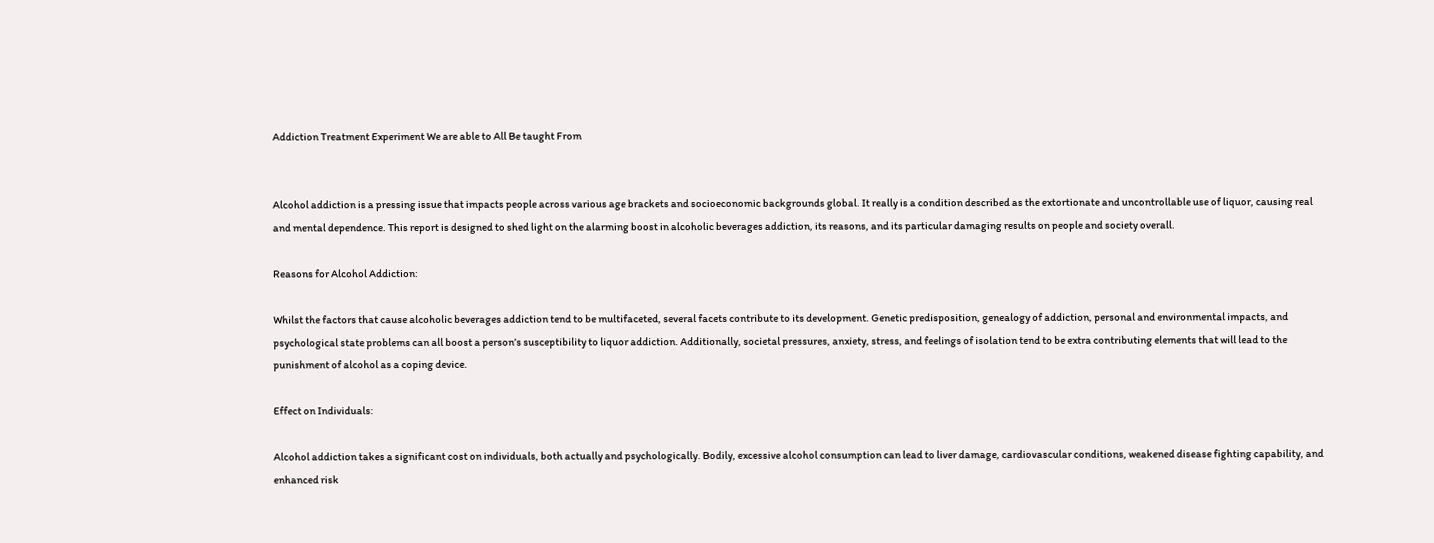Addiction Treatment Experiment We are able to All Be taught From


Alcohol addiction is a pressing issue that impacts people across various age brackets and socioeconomic backgrounds global. It really is a condition described as the extortionate and uncontrollable use of liquor, causing real and mental dependence. This report is designed to shed light on the alarming boost in alcoholic beverages addiction, its reasons, and its particular damaging results on people and society overall.

Reasons for Alcohol Addiction:

Whilst the factors that cause alcoholic beverages addiction tend to be multifaceted, several facets contribute to its development. Genetic predisposition, genealogy of addiction, personal and environmental impacts, and psychological state problems can all boost a person’s susceptibility to liquor addiction. Additionally, societal pressures, anxiety, stress, and feelings of isolation tend to be extra contributing elements that will lead to the punishment of alcohol as a coping device.

Effect on Individuals:

Alcohol addiction takes a significant cost on individuals, both actually and psychologically. Bodily, excessive alcohol consumption can lead to liver damage, cardiovascular conditions, weakened disease fighting capability, and enhanced risk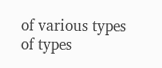of various types of types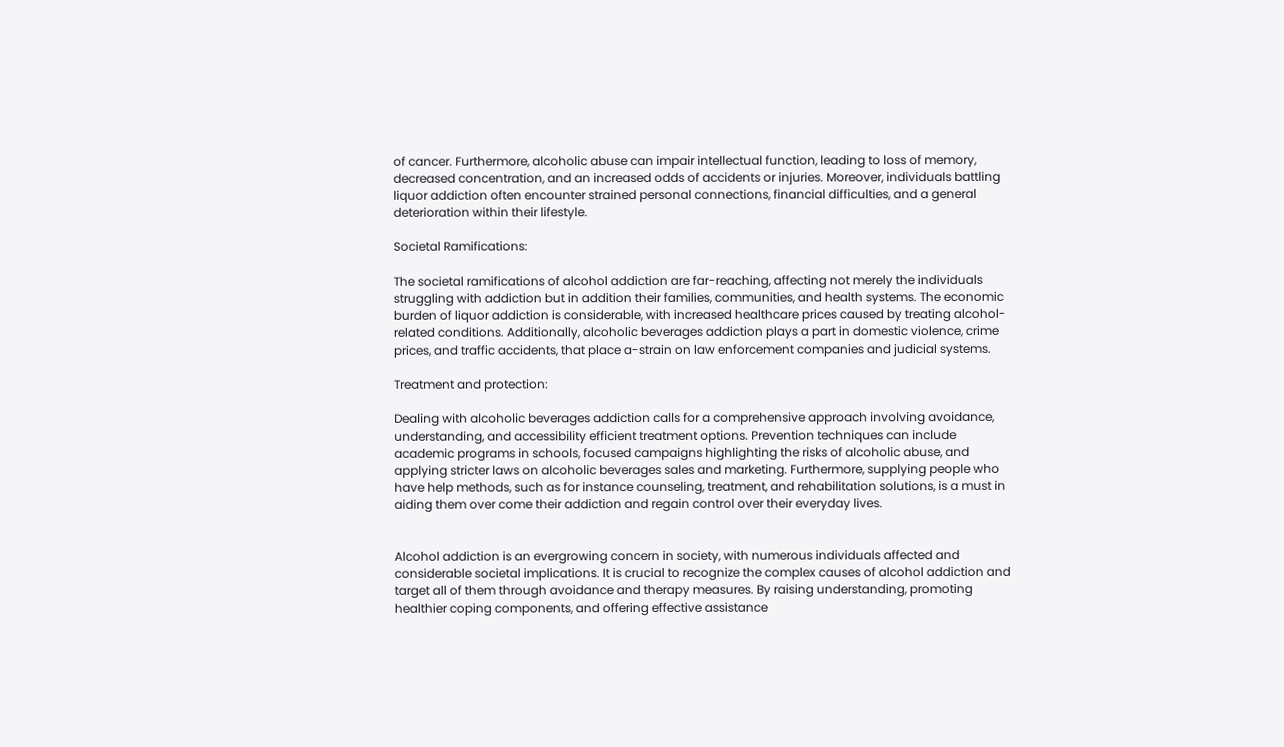of cancer. Furthermore, alcoholic abuse can impair intellectual function, leading to loss of memory, decreased concentration, and an increased odds of accidents or injuries. Moreover, individuals battling liquor addiction often encounter strained personal connections, financial difficulties, and a general deterioration within their lifestyle.

Societal Ramifications:

The societal ramifications of alcohol addiction are far-reaching, affecting not merely the individuals struggling with addiction but in addition their families, communities, and health systems. The economic burden of liquor addiction is considerable, with increased healthcare prices caused by treating alcohol-related conditions. Additionally, alcoholic beverages addiction plays a part in domestic violence, crime prices, and traffic accidents, that place a-strain on law enforcement companies and judicial systems.

Treatment and protection:

Dealing with alcoholic beverages addiction calls for a comprehensive approach involving avoidance, understanding, and accessibility efficient treatment options. Prevention techniques can include academic programs in schools, focused campaigns highlighting the risks of alcoholic abuse, and applying stricter laws on alcoholic beverages sales and marketing. Furthermore, supplying people who have help methods, such as for instance counseling, treatment, and rehabilitation solutions, is a must in aiding them over come their addiction and regain control over their everyday lives.


Alcohol addiction is an evergrowing concern in society, with numerous individuals affected and considerable societal implications. It is crucial to recognize the complex causes of alcohol addiction and target all of them through avoidance and therapy measures. By raising understanding, promoting healthier coping components, and offering effective assistance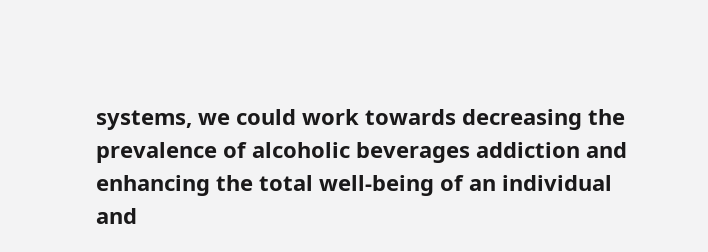systems, we could work towards decreasing the prevalence of alcoholic beverages addiction and enhancing the total well-being of an individual and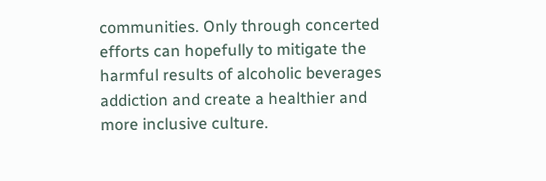communities. Only through concerted efforts can hopefully to mitigate the harmful results of alcoholic beverages addiction and create a healthier and more inclusive culture.